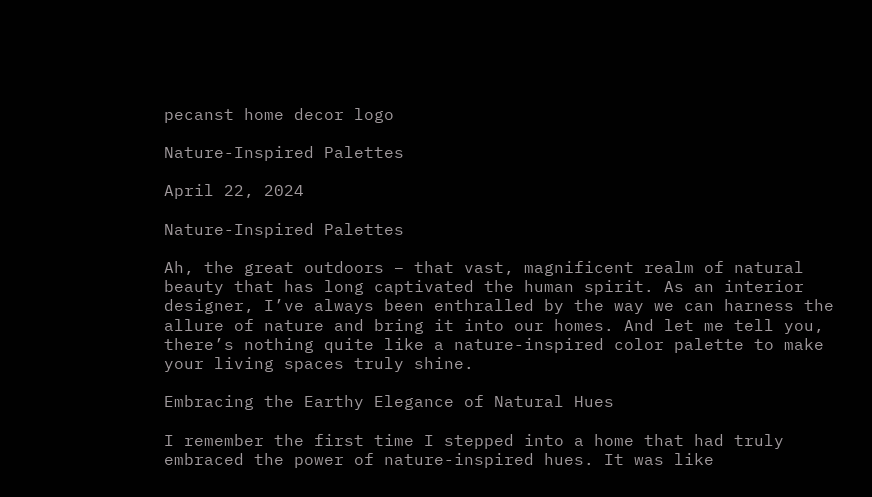pecanst home decor logo

Nature-Inspired Palettes

April 22, 2024

Nature-Inspired Palettes

Ah, the great outdoors – that vast, magnificent realm of natural beauty that has long captivated the human spirit. As an interior designer, I’ve always been enthralled by the way we can harness the allure of nature and bring it into our homes. And let me tell you, there’s nothing quite like a nature-inspired color palette to make your living spaces truly shine.

Embracing the Earthy Elegance of Natural Hues

I remember the first time I stepped into a home that had truly embraced the power of nature-inspired hues. It was like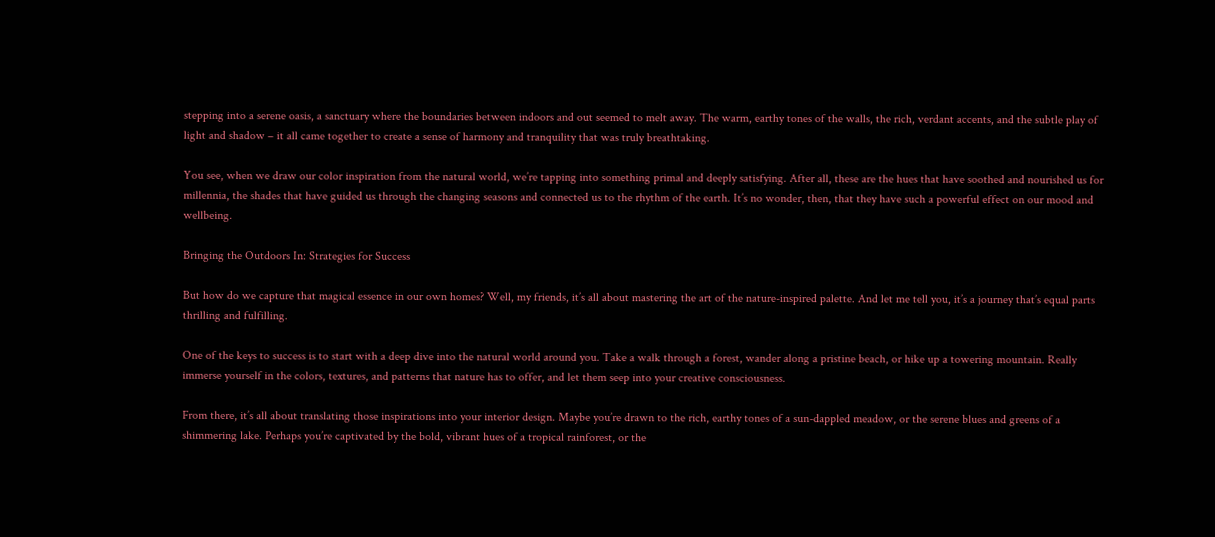stepping into a serene oasis, a sanctuary where the boundaries between indoors and out seemed to melt away. The warm, earthy tones of the walls, the rich, verdant accents, and the subtle play of light and shadow – it all came together to create a sense of harmony and tranquility that was truly breathtaking.

You see, when we draw our color inspiration from the natural world, we’re tapping into something primal and deeply satisfying. After all, these are the hues that have soothed and nourished us for millennia, the shades that have guided us through the changing seasons and connected us to the rhythm of the earth. It’s no wonder, then, that they have such a powerful effect on our mood and wellbeing.

Bringing the Outdoors In: Strategies for Success

But how do we capture that magical essence in our own homes? Well, my friends, it’s all about mastering the art of the nature-inspired palette. And let me tell you, it’s a journey that’s equal parts thrilling and fulfilling.

One of the keys to success is to start with a deep dive into the natural world around you. Take a walk through a forest, wander along a pristine beach, or hike up a towering mountain. Really immerse yourself in the colors, textures, and patterns that nature has to offer, and let them seep into your creative consciousness.

From there, it’s all about translating those inspirations into your interior design. Maybe you’re drawn to the rich, earthy tones of a sun-dappled meadow, or the serene blues and greens of a shimmering lake. Perhaps you’re captivated by the bold, vibrant hues of a tropical rainforest, or the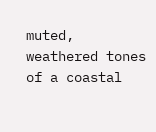muted, weathered tones of a coastal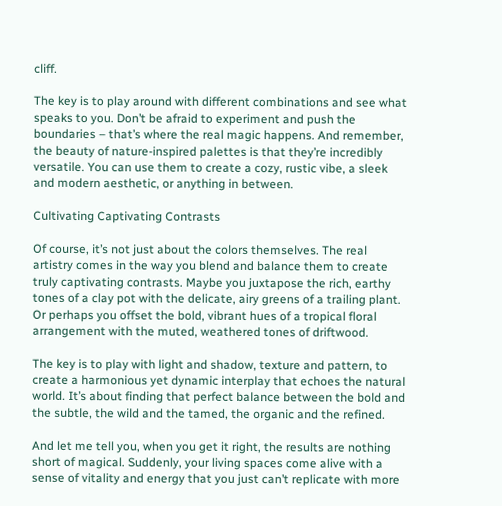cliff.

The key is to play around with different combinations and see what speaks to you. Don’t be afraid to experiment and push the boundaries – that’s where the real magic happens. And remember, the beauty of nature-inspired palettes is that they’re incredibly versatile. You can use them to create a cozy, rustic vibe, a sleek and modern aesthetic, or anything in between.

Cultivating Captivating Contrasts

Of course, it’s not just about the colors themselves. The real artistry comes in the way you blend and balance them to create truly captivating contrasts. Maybe you juxtapose the rich, earthy tones of a clay pot with the delicate, airy greens of a trailing plant. Or perhaps you offset the bold, vibrant hues of a tropical floral arrangement with the muted, weathered tones of driftwood.

The key is to play with light and shadow, texture and pattern, to create a harmonious yet dynamic interplay that echoes the natural world. It’s about finding that perfect balance between the bold and the subtle, the wild and the tamed, the organic and the refined.

And let me tell you, when you get it right, the results are nothing short of magical. Suddenly, your living spaces come alive with a sense of vitality and energy that you just can’t replicate with more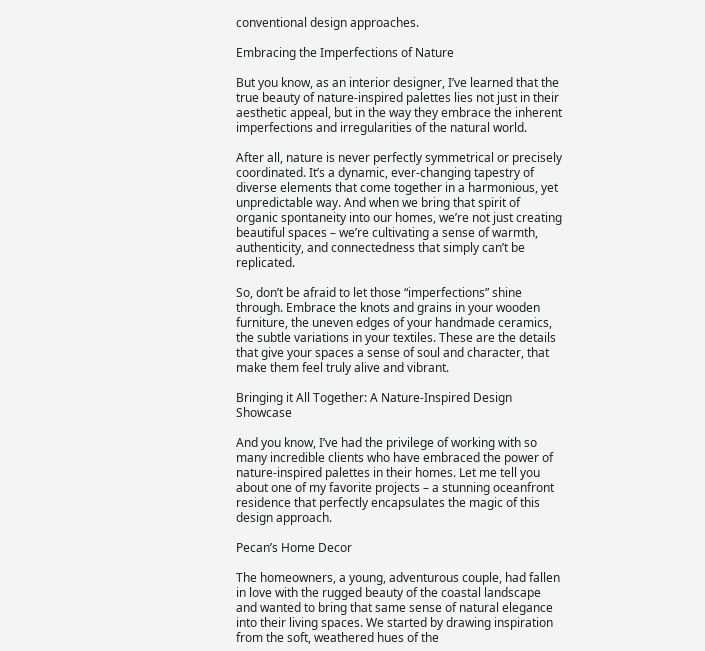conventional design approaches.

Embracing the Imperfections of Nature

But you know, as an interior designer, I’ve learned that the true beauty of nature-inspired palettes lies not just in their aesthetic appeal, but in the way they embrace the inherent imperfections and irregularities of the natural world.

After all, nature is never perfectly symmetrical or precisely coordinated. It’s a dynamic, ever-changing tapestry of diverse elements that come together in a harmonious, yet unpredictable way. And when we bring that spirit of organic spontaneity into our homes, we’re not just creating beautiful spaces – we’re cultivating a sense of warmth, authenticity, and connectedness that simply can’t be replicated.

So, don’t be afraid to let those “imperfections” shine through. Embrace the knots and grains in your wooden furniture, the uneven edges of your handmade ceramics, the subtle variations in your textiles. These are the details that give your spaces a sense of soul and character, that make them feel truly alive and vibrant.

Bringing it All Together: A Nature-Inspired Design Showcase

And you know, I’ve had the privilege of working with so many incredible clients who have embraced the power of nature-inspired palettes in their homes. Let me tell you about one of my favorite projects – a stunning oceanfront residence that perfectly encapsulates the magic of this design approach.

Pecan’s Home Decor

The homeowners, a young, adventurous couple, had fallen in love with the rugged beauty of the coastal landscape and wanted to bring that same sense of natural elegance into their living spaces. We started by drawing inspiration from the soft, weathered hues of the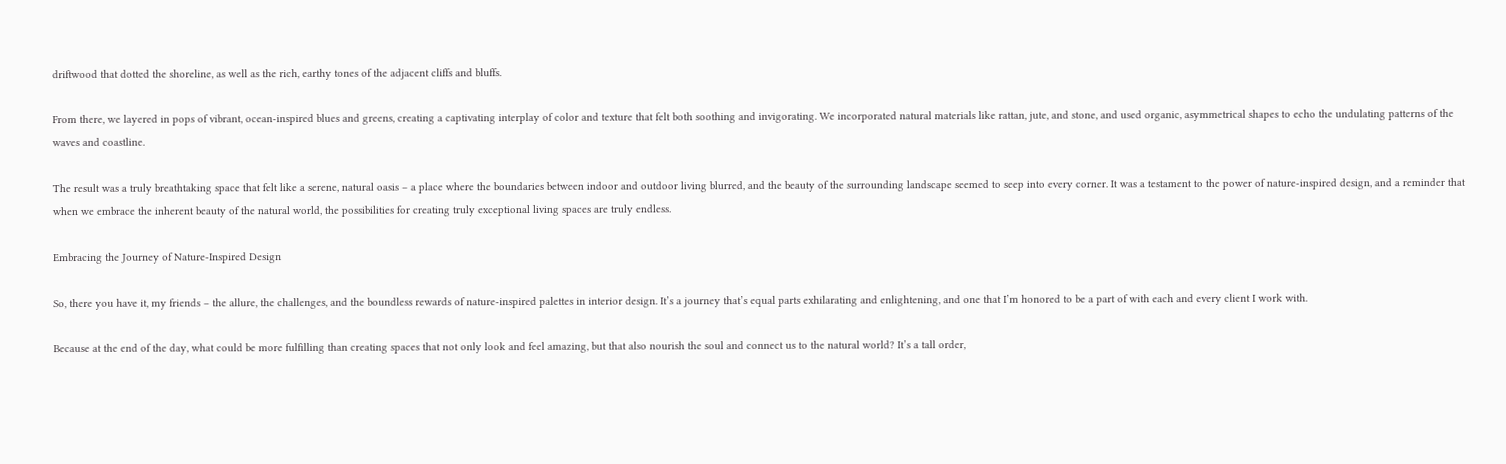driftwood that dotted the shoreline, as well as the rich, earthy tones of the adjacent cliffs and bluffs.

From there, we layered in pops of vibrant, ocean-inspired blues and greens, creating a captivating interplay of color and texture that felt both soothing and invigorating. We incorporated natural materials like rattan, jute, and stone, and used organic, asymmetrical shapes to echo the undulating patterns of the waves and coastline.

The result was a truly breathtaking space that felt like a serene, natural oasis – a place where the boundaries between indoor and outdoor living blurred, and the beauty of the surrounding landscape seemed to seep into every corner. It was a testament to the power of nature-inspired design, and a reminder that when we embrace the inherent beauty of the natural world, the possibilities for creating truly exceptional living spaces are truly endless.

Embracing the Journey of Nature-Inspired Design

So, there you have it, my friends – the allure, the challenges, and the boundless rewards of nature-inspired palettes in interior design. It’s a journey that’s equal parts exhilarating and enlightening, and one that I’m honored to be a part of with each and every client I work with.

Because at the end of the day, what could be more fulfilling than creating spaces that not only look and feel amazing, but that also nourish the soul and connect us to the natural world? It’s a tall order,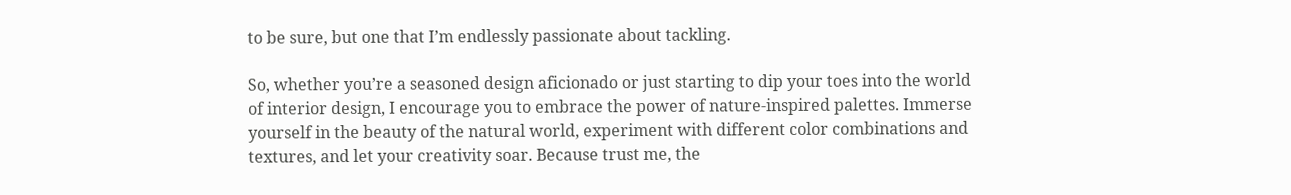to be sure, but one that I’m endlessly passionate about tackling.

So, whether you’re a seasoned design aficionado or just starting to dip your toes into the world of interior design, I encourage you to embrace the power of nature-inspired palettes. Immerse yourself in the beauty of the natural world, experiment with different color combinations and textures, and let your creativity soar. Because trust me, the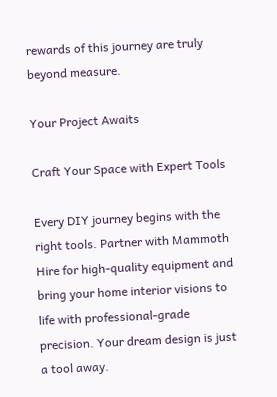rewards of this journey are truly beyond measure.

Your Project Awaits

Craft Your Space with Expert Tools

Every DIY journey begins with the right tools. Partner with Mammoth Hire for high-quality equipment and bring your home interior visions to life with professional-grade precision. Your dream design is just a tool away.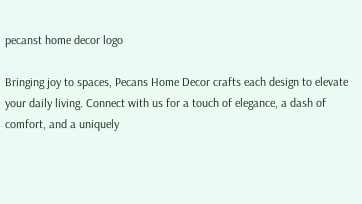pecanst home decor logo

Bringing joy to spaces, Pecans Home Decor crafts each design to elevate your daily living. Connect with us for a touch of elegance, a dash of comfort, and a uniquely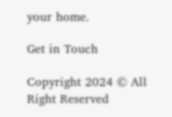your home.

Get in Touch

Copyright 2024 © All Right Reserved